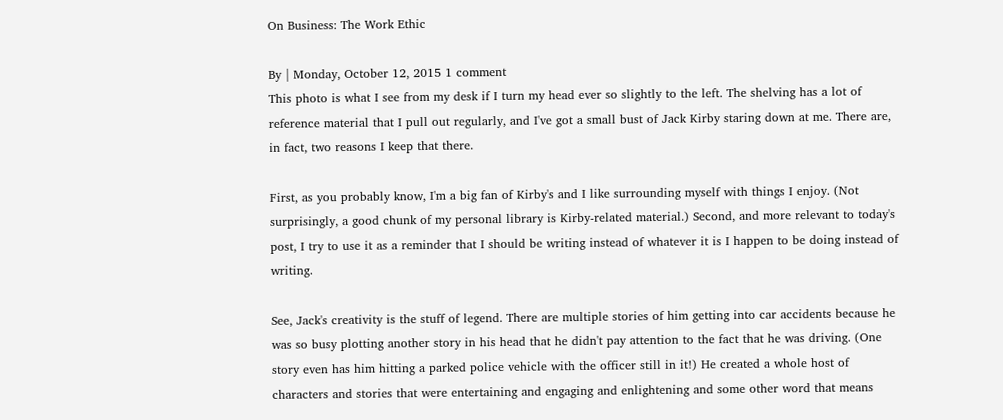On Business: The Work Ethic

By | Monday, October 12, 2015 1 comment
This photo is what I see from my desk if I turn my head ever so slightly to the left. The shelving has a lot of reference material that I pull out regularly, and I've got a small bust of Jack Kirby staring down at me. There are, in fact, two reasons I keep that there.

First, as you probably know, I'm a big fan of Kirby's and I like surrounding myself with things I enjoy. (Not surprisingly, a good chunk of my personal library is Kirby-related material.) Second, and more relevant to today's post, I try to use it as a reminder that I should be writing instead of whatever it is I happen to be doing instead of writing.

See, Jack's creativity is the stuff of legend. There are multiple stories of him getting into car accidents because he was so busy plotting another story in his head that he didn't pay attention to the fact that he was driving. (One story even has him hitting a parked police vehicle with the officer still in it!) He created a whole host of characters and stories that were entertaining and engaging and enlightening and some other word that means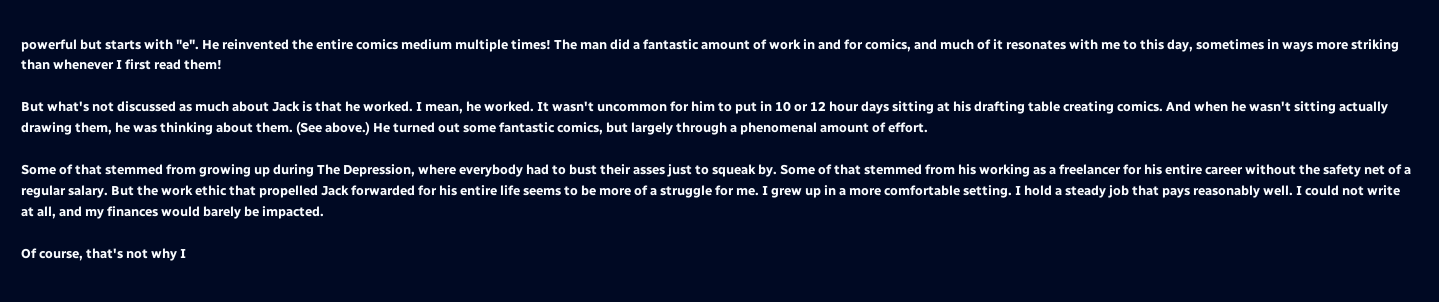powerful but starts with "e". He reinvented the entire comics medium multiple times! The man did a fantastic amount of work in and for comics, and much of it resonates with me to this day, sometimes in ways more striking than whenever I first read them!

But what's not discussed as much about Jack is that he worked. I mean, he worked. It wasn't uncommon for him to put in 10 or 12 hour days sitting at his drafting table creating comics. And when he wasn't sitting actually drawing them, he was thinking about them. (See above.) He turned out some fantastic comics, but largely through a phenomenal amount of effort.

Some of that stemmed from growing up during The Depression, where everybody had to bust their asses just to squeak by. Some of that stemmed from his working as a freelancer for his entire career without the safety net of a regular salary. But the work ethic that propelled Jack forwarded for his entire life seems to be more of a struggle for me. I grew up in a more comfortable setting. I hold a steady job that pays reasonably well. I could not write at all, and my finances would barely be impacted.

Of course, that's not why I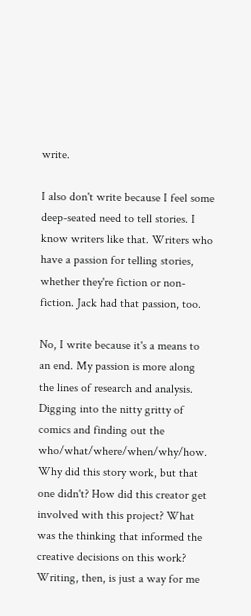write.

I also don't write because I feel some deep-seated need to tell stories. I know writers like that. Writers who have a passion for telling stories, whether they're fiction or non-fiction. Jack had that passion, too.

No, I write because it's a means to an end. My passion is more along the lines of research and analysis. Digging into the nitty gritty of comics and finding out the who/what/where/when/why/how. Why did this story work, but that one didn't? How did this creator get involved with this project? What was the thinking that informed the creative decisions on this work? Writing, then, is just a way for me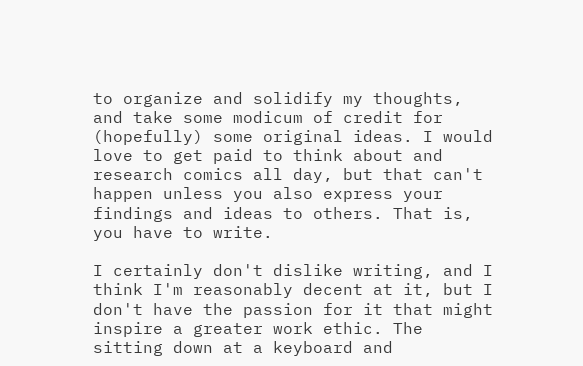to organize and solidify my thoughts, and take some modicum of credit for (hopefully) some original ideas. I would love to get paid to think about and research comics all day, but that can't happen unless you also express your findings and ideas to others. That is, you have to write.

I certainly don't dislike writing, and I think I'm reasonably decent at it, but I don't have the passion for it that might inspire a greater work ethic. The sitting down at a keyboard and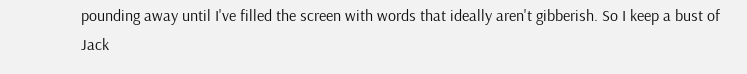pounding away until I've filled the screen with words that ideally aren't gibberish. So I keep a bust of Jack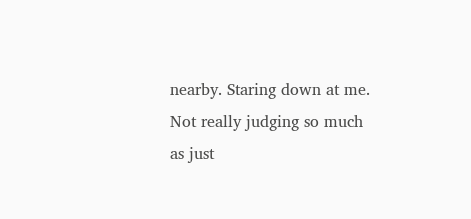nearby. Staring down at me. Not really judging so much as just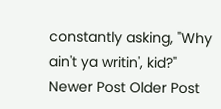constantly asking, "Why ain't ya writin', kid?"
Newer Post Older Post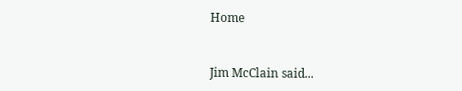Home


Jim McClain said...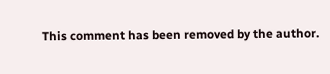This comment has been removed by the author.